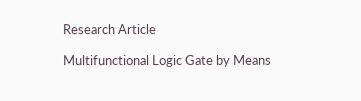Research Article

Multifunctional Logic Gate by Means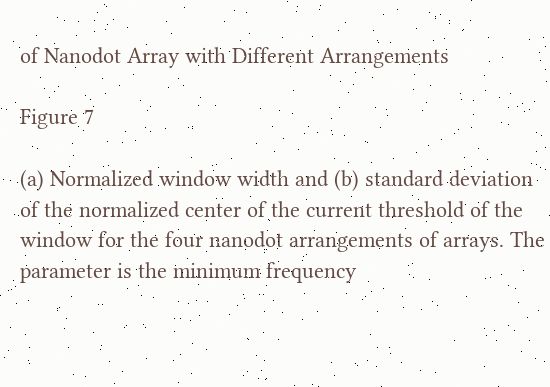of Nanodot Array with Different Arrangements

Figure 7

(a) Normalized window width and (b) standard deviation of the normalized center of the current threshold of the window for the four nanodot arrangements of arrays. The parameter is the minimum frequency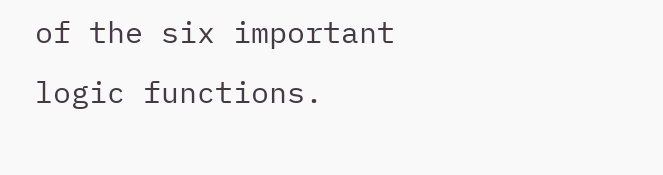of the six important logic functions.